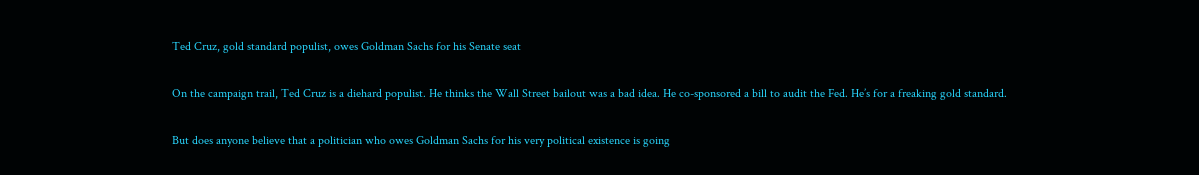Ted Cruz, gold standard populist, owes Goldman Sachs for his Senate seat

On the campaign trail, Ted Cruz is a diehard populist. He thinks the Wall Street bailout was a bad idea. He co-sponsored a bill to audit the Fed. He’s for a freaking gold standard.

But does anyone believe that a politician who owes Goldman Sachs for his very political existence is going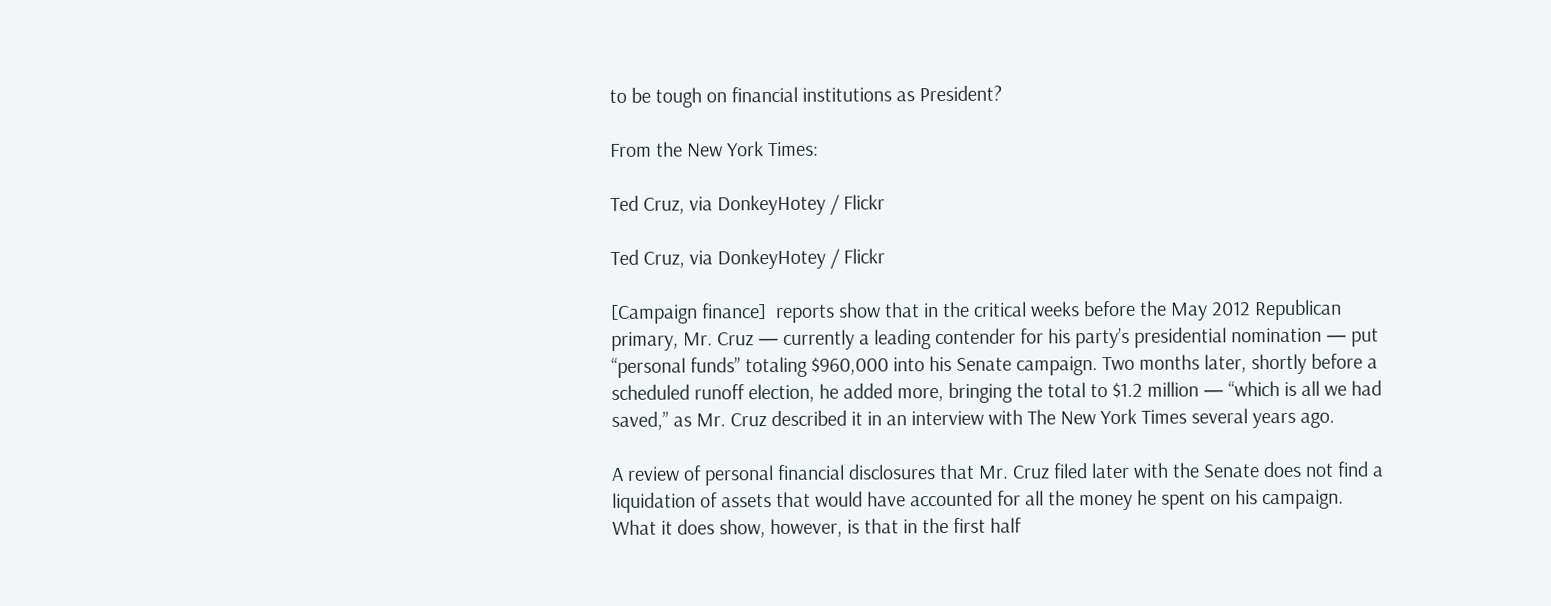to be tough on financial institutions as President?

From the New York Times:

Ted Cruz, via DonkeyHotey / Flickr

Ted Cruz, via DonkeyHotey / Flickr

[Campaign finance]  reports show that in the critical weeks before the May 2012 Republican primary, Mr. Cruz — currently a leading contender for his party’s presidential nomination — put “personal funds” totaling $960,000 into his Senate campaign. Two months later, shortly before a scheduled runoff election, he added more, bringing the total to $1.2 million — “which is all we had saved,” as Mr. Cruz described it in an interview with The New York Times several years ago.

A review of personal financial disclosures that Mr. Cruz filed later with the Senate does not find a liquidation of assets that would have accounted for all the money he spent on his campaign. What it does show, however, is that in the first half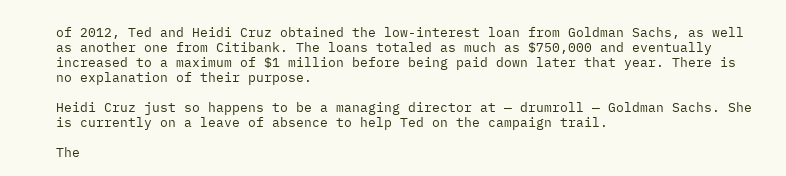of 2012, Ted and Heidi Cruz obtained the low-interest loan from Goldman Sachs, as well as another one from Citibank. The loans totaled as much as $750,000 and eventually increased to a maximum of $1 million before being paid down later that year. There is no explanation of their purpose.

Heidi Cruz just so happens to be a managing director at — drumroll — Goldman Sachs. She is currently on a leave of absence to help Ted on the campaign trail.

The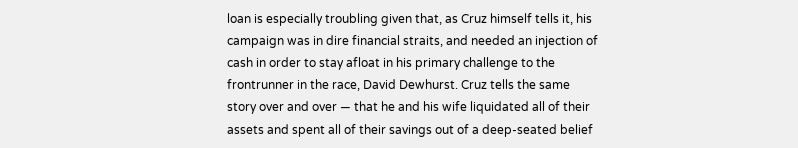loan is especially troubling given that, as Cruz himself tells it, his campaign was in dire financial straits, and needed an injection of cash in order to stay afloat in his primary challenge to the frontrunner in the race, David Dewhurst. Cruz tells the same story over and over — that he and his wife liquidated all of their assets and spent all of their savings out of a deep-seated belief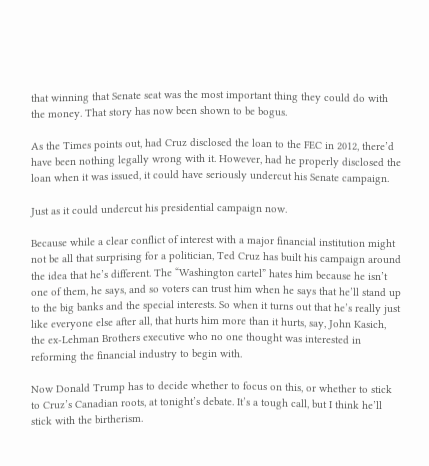that winning that Senate seat was the most important thing they could do with the money. That story has now been shown to be bogus.

As the Times points out, had Cruz disclosed the loan to the FEC in 2012, there’d have been nothing legally wrong with it. However, had he properly disclosed the loan when it was issued, it could have seriously undercut his Senate campaign.

Just as it could undercut his presidential campaign now.

Because while a clear conflict of interest with a major financial institution might not be all that surprising for a politician, Ted Cruz has built his campaign around the idea that he’s different. The “Washington cartel” hates him because he isn’t one of them, he says, and so voters can trust him when he says that he’ll stand up to the big banks and the special interests. So when it turns out that he’s really just like everyone else after all, that hurts him more than it hurts, say, John Kasich, the ex-Lehman Brothers executive who no one thought was interested in reforming the financial industry to begin with.

Now Donald Trump has to decide whether to focus on this, or whether to stick to Cruz’s Canadian roots, at tonight’s debate. It’s a tough call, but I think he’ll stick with the birtherism.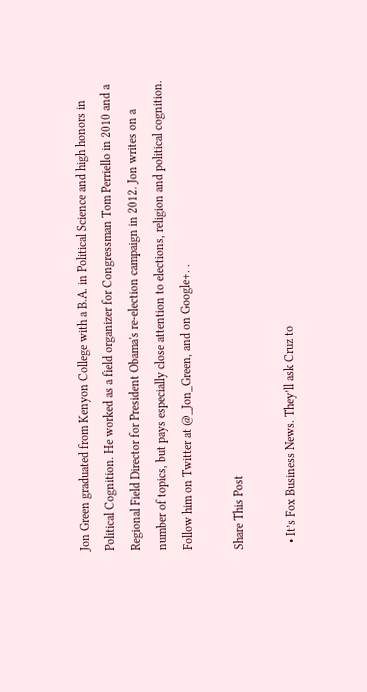Jon Green graduated from Kenyon College with a B.A. in Political Science and high honors in Political Cognition. He worked as a field organizer for Congressman Tom Perriello in 2010 and a Regional Field Director for President Obama's re-election campaign in 2012. Jon writes on a number of topics, but pays especially close attention to elections, religion and political cognition. Follow him on Twitter at @_Jon_Green, and on Google+. .

Share This Post

  • It’s Fox Business News. They’ll ask Cruz to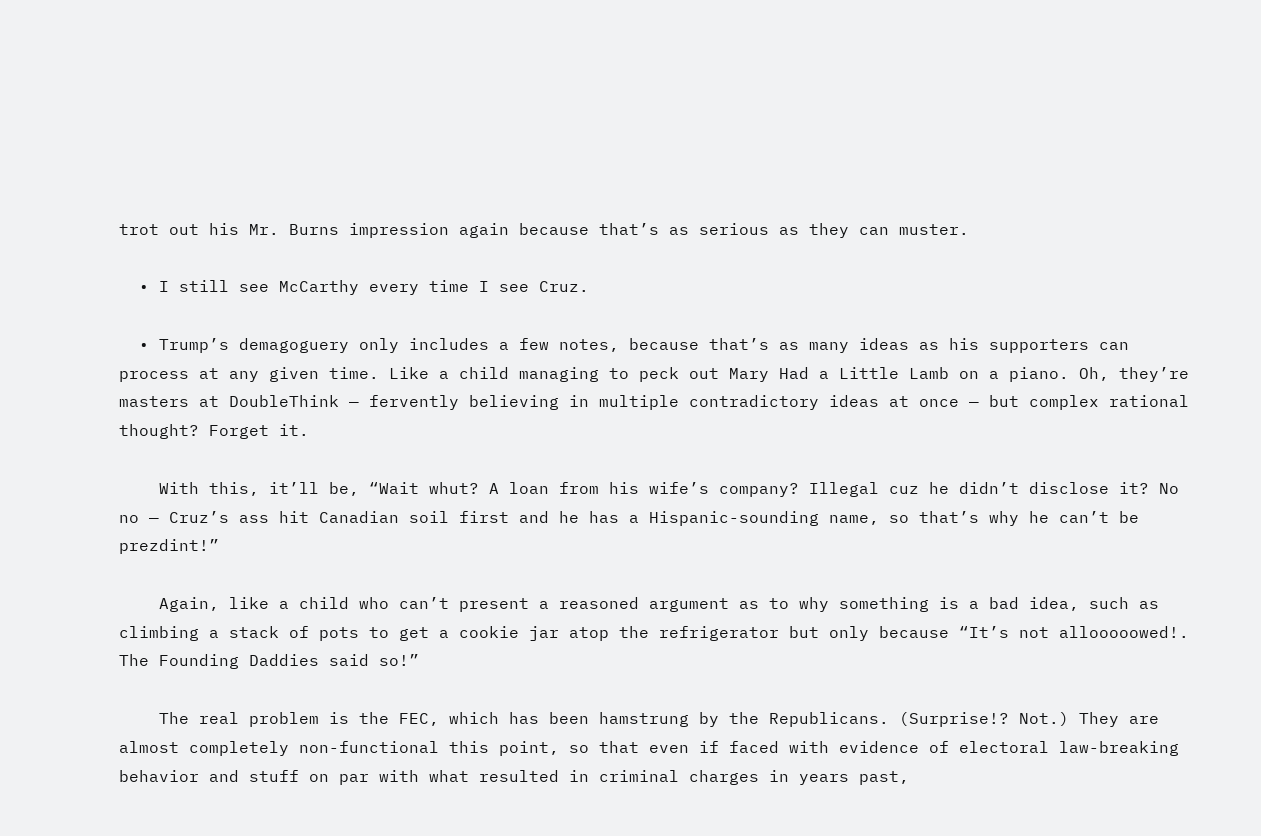trot out his Mr. Burns impression again because that’s as serious as they can muster.

  • I still see McCarthy every time I see Cruz.

  • Trump’s demagoguery only includes a few notes, because that’s as many ideas as his supporters can process at any given time. Like a child managing to peck out Mary Had a Little Lamb on a piano. Oh, they’re masters at DoubleThink — fervently believing in multiple contradictory ideas at once — but complex rational thought? Forget it.

    With this, it’ll be, “Wait whut? A loan from his wife’s company? Illegal cuz he didn’t disclose it? No no — Cruz’s ass hit Canadian soil first and he has a Hispanic-sounding name, so that’s why he can’t be prezdint!”

    Again, like a child who can’t present a reasoned argument as to why something is a bad idea, such as climbing a stack of pots to get a cookie jar atop the refrigerator but only because “It’s not allooooowed!. The Founding Daddies said so!”

    The real problem is the FEC, which has been hamstrung by the Republicans. (Surprise!? Not.) They are almost completely non-functional this point, so that even if faced with evidence of electoral law-breaking behavior and stuff on par with what resulted in criminal charges in years past,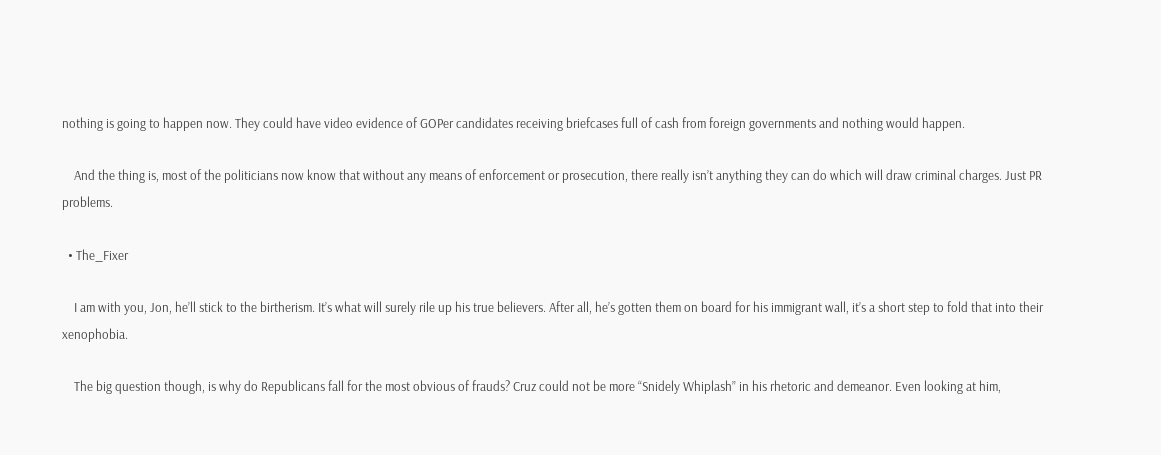nothing is going to happen now. They could have video evidence of GOPer candidates receiving briefcases full of cash from foreign governments and nothing would happen.

    And the thing is, most of the politicians now know that without any means of enforcement or prosecution, there really isn’t anything they can do which will draw criminal charges. Just PR problems.

  • The_Fixer

    I am with you, Jon, he’ll stick to the birtherism. It’s what will surely rile up his true believers. After all, he’s gotten them on board for his immigrant wall, it’s a short step to fold that into their xenophobia.

    The big question though, is why do Republicans fall for the most obvious of frauds? Cruz could not be more “Snidely Whiplash” in his rhetoric and demeanor. Even looking at him,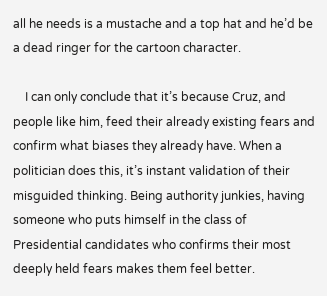all he needs is a mustache and a top hat and he’d be a dead ringer for the cartoon character.

    I can only conclude that it’s because Cruz, and people like him, feed their already existing fears and confirm what biases they already have. When a politician does this, it’s instant validation of their misguided thinking. Being authority junkies, having someone who puts himself in the class of Presidential candidates who confirms their most deeply held fears makes them feel better.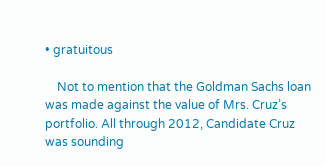• gratuitous

    Not to mention that the Goldman Sachs loan was made against the value of Mrs. Cruz’s portfolio. All through 2012, Candidate Cruz was sounding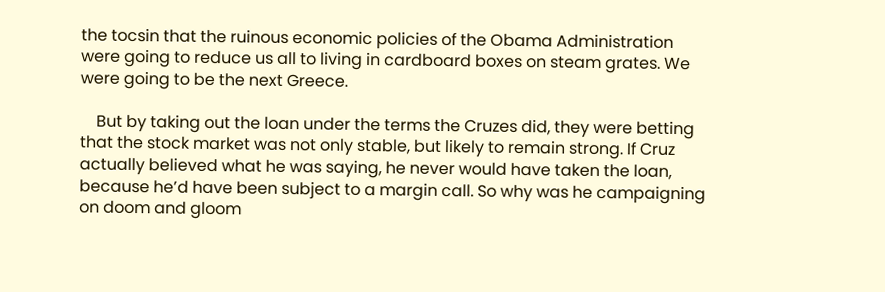the tocsin that the ruinous economic policies of the Obama Administration were going to reduce us all to living in cardboard boxes on steam grates. We were going to be the next Greece.

    But by taking out the loan under the terms the Cruzes did, they were betting that the stock market was not only stable, but likely to remain strong. If Cruz actually believed what he was saying, he never would have taken the loan, because he’d have been subject to a margin call. So why was he campaigning on doom and gloom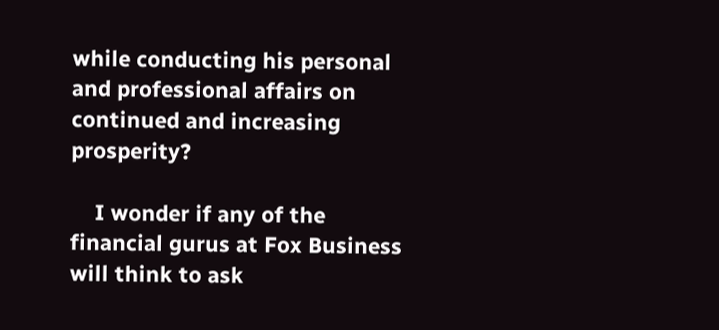while conducting his personal and professional affairs on continued and increasing prosperity?

    I wonder if any of the financial gurus at Fox Business will think to ask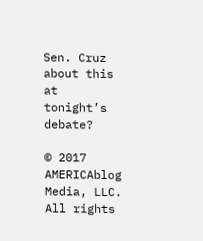Sen. Cruz about this at tonight’s debate?

© 2017 AMERICAblog Media, LLC. All rights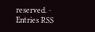reserved. · Entries RSS